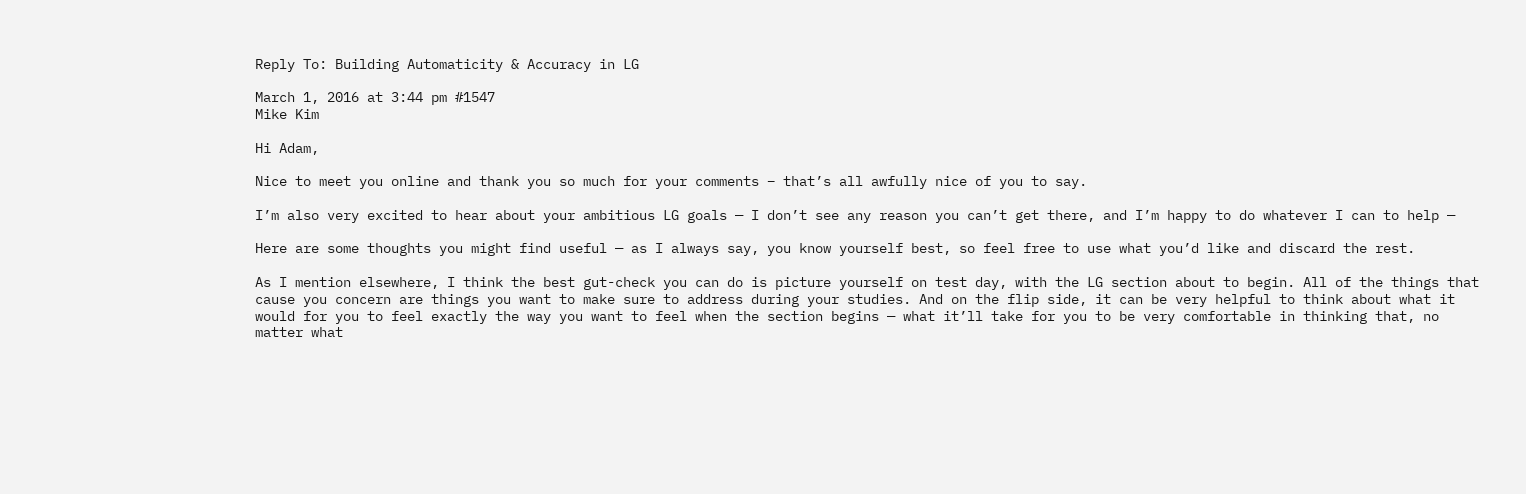Reply To: Building Automaticity & Accuracy in LG

March 1, 2016 at 3:44 pm #1547
Mike Kim

Hi Adam,

Nice to meet you online and thank you so much for your comments – that’s all awfully nice of you to say.

I’m also very excited to hear about your ambitious LG goals — I don’t see any reason you can’t get there, and I’m happy to do whatever I can to help —

Here are some thoughts you might find useful — as I always say, you know yourself best, so feel free to use what you’d like and discard the rest.

As I mention elsewhere, I think the best gut-check you can do is picture yourself on test day, with the LG section about to begin. All of the things that cause you concern are things you want to make sure to address during your studies. And on the flip side, it can be very helpful to think about what it would for you to feel exactly the way you want to feel when the section begins — what it’ll take for you to be very comfortable in thinking that, no matter what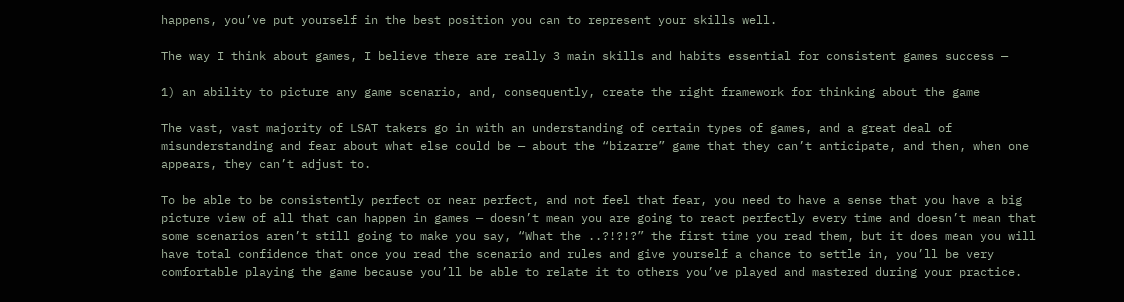happens, you’ve put yourself in the best position you can to represent your skills well.

The way I think about games, I believe there are really 3 main skills and habits essential for consistent games success —

1) an ability to picture any game scenario, and, consequently, create the right framework for thinking about the game

The vast, vast majority of LSAT takers go in with an understanding of certain types of games, and a great deal of misunderstanding and fear about what else could be — about the “bizarre” game that they can’t anticipate, and then, when one appears, they can’t adjust to.

To be able to be consistently perfect or near perfect, and not feel that fear, you need to have a sense that you have a big picture view of all that can happen in games — doesn’t mean you are going to react perfectly every time and doesn’t mean that some scenarios aren’t still going to make you say, “What the ..?!?!?” the first time you read them, but it does mean you will have total confidence that once you read the scenario and rules and give yourself a chance to settle in, you’ll be very comfortable playing the game because you’ll be able to relate it to others you’ve played and mastered during your practice.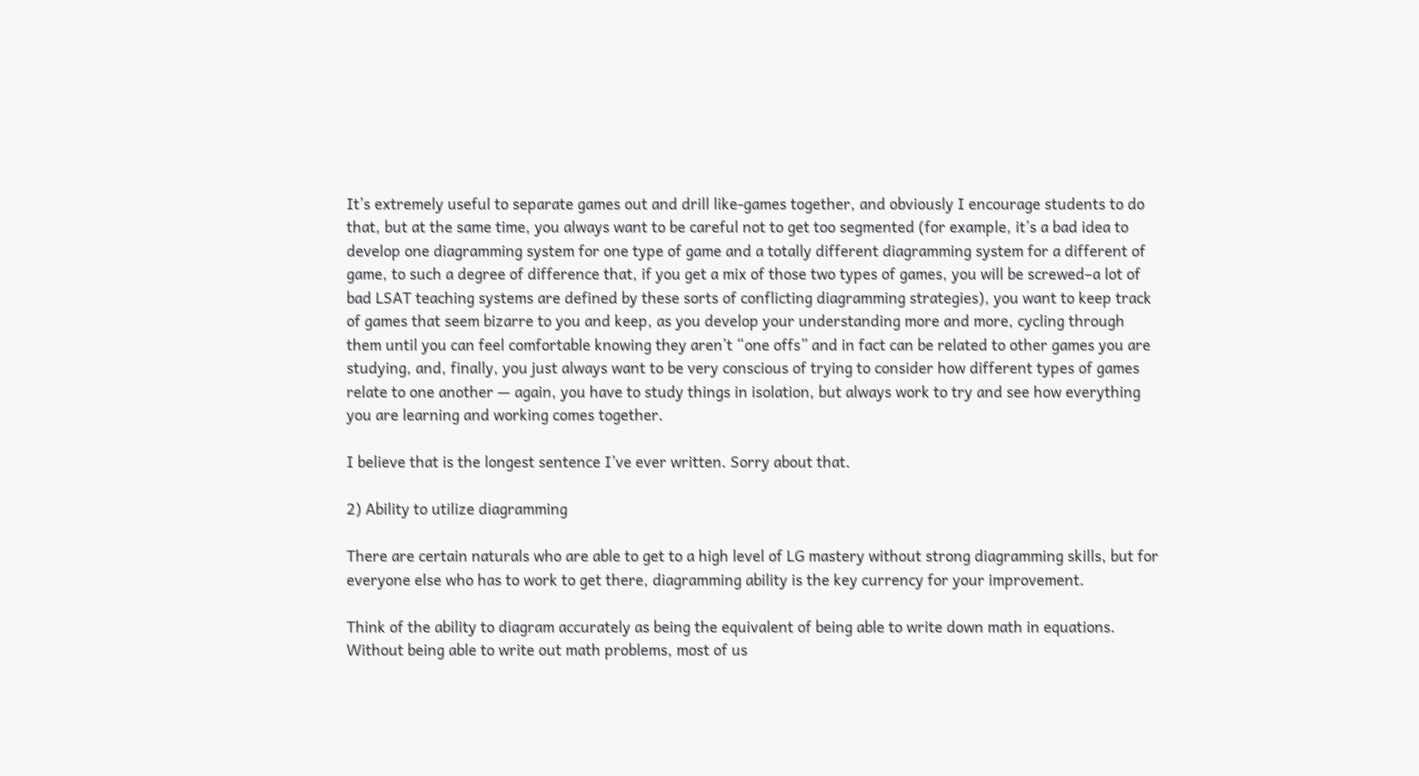It’s extremely useful to separate games out and drill like-games together, and obviously I encourage students to do that, but at the same time, you always want to be careful not to get too segmented (for example, it’s a bad idea to develop one diagramming system for one type of game and a totally different diagramming system for a different of game, to such a degree of difference that, if you get a mix of those two types of games, you will be screwed–a lot of bad LSAT teaching systems are defined by these sorts of conflicting diagramming strategies), you want to keep track of games that seem bizarre to you and keep, as you develop your understanding more and more, cycling through them until you can feel comfortable knowing they aren’t “one offs” and in fact can be related to other games you are studying, and, finally, you just always want to be very conscious of trying to consider how different types of games relate to one another — again, you have to study things in isolation, but always work to try and see how everything you are learning and working comes together.

I believe that is the longest sentence I’ve ever written. Sorry about that.

2) Ability to utilize diagramming

There are certain naturals who are able to get to a high level of LG mastery without strong diagramming skills, but for everyone else who has to work to get there, diagramming ability is the key currency for your improvement.

Think of the ability to diagram accurately as being the equivalent of being able to write down math in equations. Without being able to write out math problems, most of us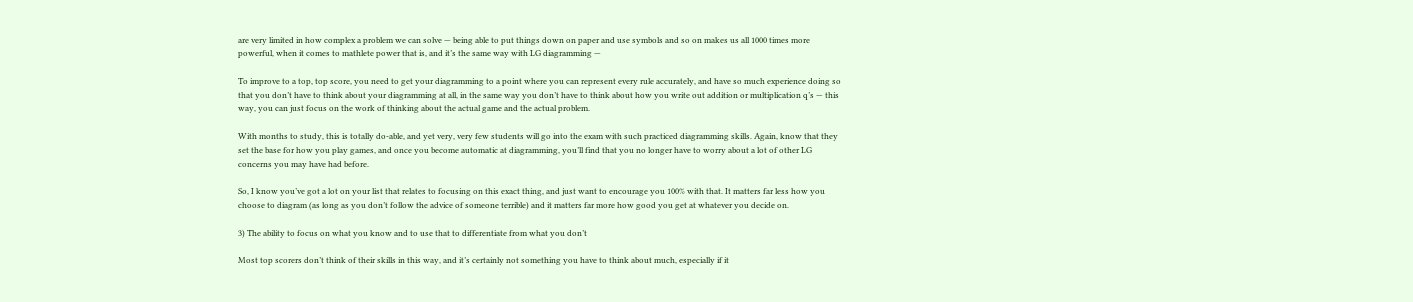are very limited in how complex a problem we can solve — being able to put things down on paper and use symbols and so on makes us all 1000 times more powerful, when it comes to mathlete power that is, and it’s the same way with LG diagramming —

To improve to a top, top score, you need to get your diagramming to a point where you can represent every rule accurately, and have so much experience doing so that you don’t have to think about your diagramming at all, in the same way you don’t have to think about how you write out addition or multiplication q’s — this way, you can just focus on the work of thinking about the actual game and the actual problem.

With months to study, this is totally do-able, and yet very, very few students will go into the exam with such practiced diagramming skills. Again, know that they set the base for how you play games, and once you become automatic at diagramming, you’ll find that you no longer have to worry about a lot of other LG concerns you may have had before.

So, I know you’ve got a lot on your list that relates to focusing on this exact thing, and just want to encourage you 100% with that. It matters far less how you choose to diagram (as long as you don’t follow the advice of someone terrible) and it matters far more how good you get at whatever you decide on.

3) The ability to focus on what you know and to use that to differentiate from what you don’t

Most top scorers don’t think of their skills in this way, and it’s certainly not something you have to think about much, especially if it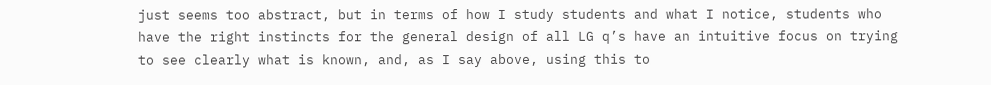just seems too abstract, but in terms of how I study students and what I notice, students who have the right instincts for the general design of all LG q’s have an intuitive focus on trying to see clearly what is known, and, as I say above, using this to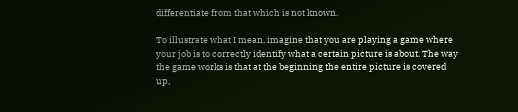differentiate from that which is not known.

To illustrate what I mean, imagine that you are playing a game where your job is to correctly identify what a certain picture is about. The way the game works is that at the beginning the entire picture is covered up,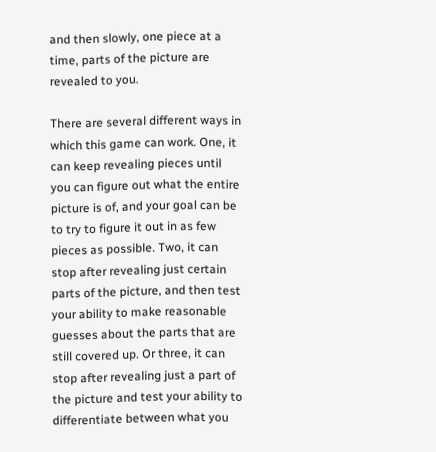and then slowly, one piece at a time, parts of the picture are revealed to you.

There are several different ways in which this game can work. One, it can keep revealing pieces until you can figure out what the entire picture is of, and your goal can be to try to figure it out in as few pieces as possible. Two, it can stop after revealing just certain parts of the picture, and then test your ability to make reasonable guesses about the parts that are still covered up. Or three, it can stop after revealing just a part of the picture and test your ability to differentiate between what you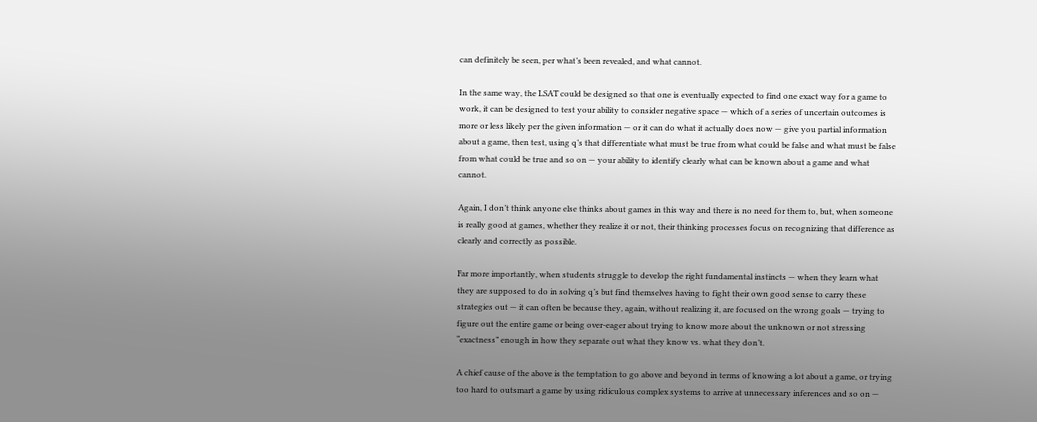can definitely be seen, per what’s been revealed, and what cannot.

In the same way, the LSAT could be designed so that one is eventually expected to find one exact way for a game to work, it can be designed to test your ability to consider negative space — which of a series of uncertain outcomes is more or less likely per the given information — or it can do what it actually does now — give you partial information about a game, then test, using q’s that differentiate what must be true from what could be false and what must be false from what could be true and so on — your ability to identify clearly what can be known about a game and what cannot.

Again, I don’t think anyone else thinks about games in this way and there is no need for them to, but, when someone is really good at games, whether they realize it or not, their thinking processes focus on recognizing that difference as clearly and correctly as possible.

Far more importantly, when students struggle to develop the right fundamental instincts — when they learn what they are supposed to do in solving q’s but find themselves having to fight their own good sense to carry these strategies out — it can often be because they, again, without realizing it, are focused on the wrong goals — trying to figure out the entire game or being over-eager about trying to know more about the unknown or not stressing “exactness” enough in how they separate out what they know vs. what they don’t.

A chief cause of the above is the temptation to go above and beyond in terms of knowing a lot about a game, or trying too hard to outsmart a game by using ridiculous complex systems to arrive at unnecessary inferences and so on —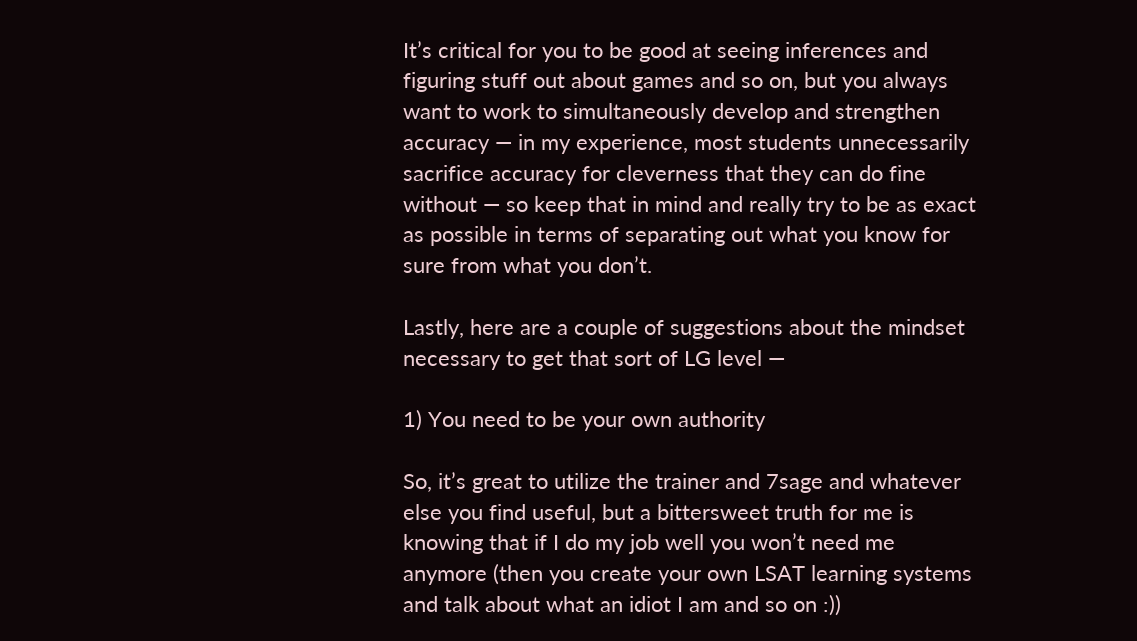It’s critical for you to be good at seeing inferences and figuring stuff out about games and so on, but you always want to work to simultaneously develop and strengthen accuracy — in my experience, most students unnecessarily sacrifice accuracy for cleverness that they can do fine without — so keep that in mind and really try to be as exact as possible in terms of separating out what you know for sure from what you don’t.

Lastly, here are a couple of suggestions about the mindset necessary to get that sort of LG level —

1) You need to be your own authority

So, it’s great to utilize the trainer and 7sage and whatever else you find useful, but a bittersweet truth for me is knowing that if I do my job well you won’t need me anymore (then you create your own LSAT learning systems and talk about what an idiot I am and so on :))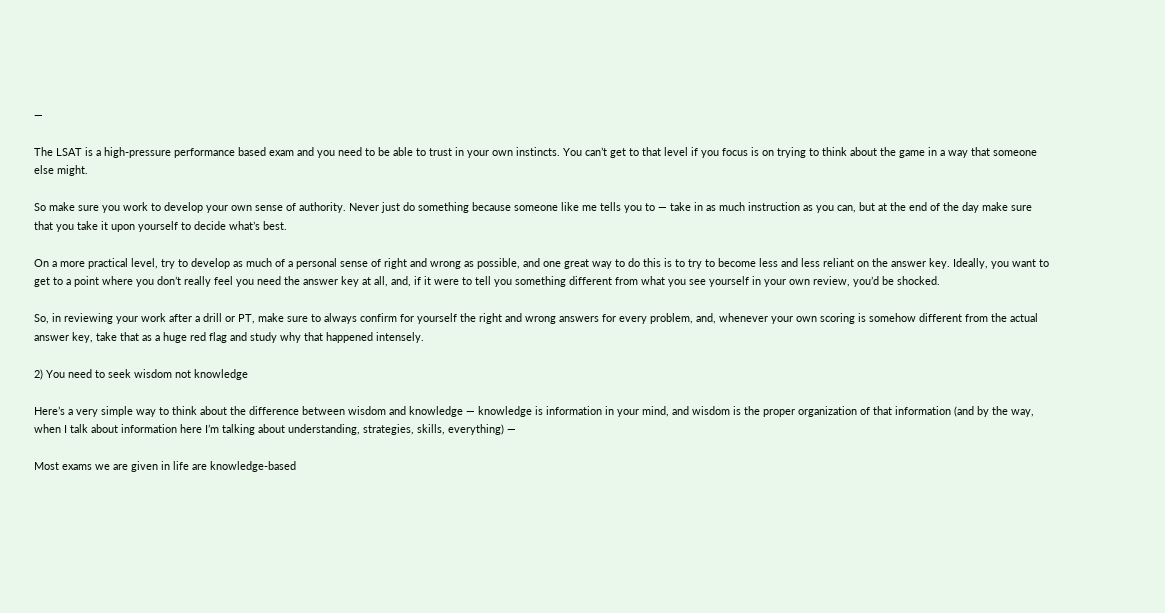—

The LSAT is a high-pressure performance based exam and you need to be able to trust in your own instincts. You can’t get to that level if you focus is on trying to think about the game in a way that someone else might.

So make sure you work to develop your own sense of authority. Never just do something because someone like me tells you to — take in as much instruction as you can, but at the end of the day make sure that you take it upon yourself to decide what’s best.

On a more practical level, try to develop as much of a personal sense of right and wrong as possible, and one great way to do this is to try to become less and less reliant on the answer key. Ideally, you want to get to a point where you don’t really feel you need the answer key at all, and, if it were to tell you something different from what you see yourself in your own review, you’d be shocked.

So, in reviewing your work after a drill or PT, make sure to always confirm for yourself the right and wrong answers for every problem, and, whenever your own scoring is somehow different from the actual answer key, take that as a huge red flag and study why that happened intensely.

2) You need to seek wisdom not knowledge

Here’s a very simple way to think about the difference between wisdom and knowledge — knowledge is information in your mind, and wisdom is the proper organization of that information (and by the way, when I talk about information here I’m talking about understanding, strategies, skills, everything) —

Most exams we are given in life are knowledge-based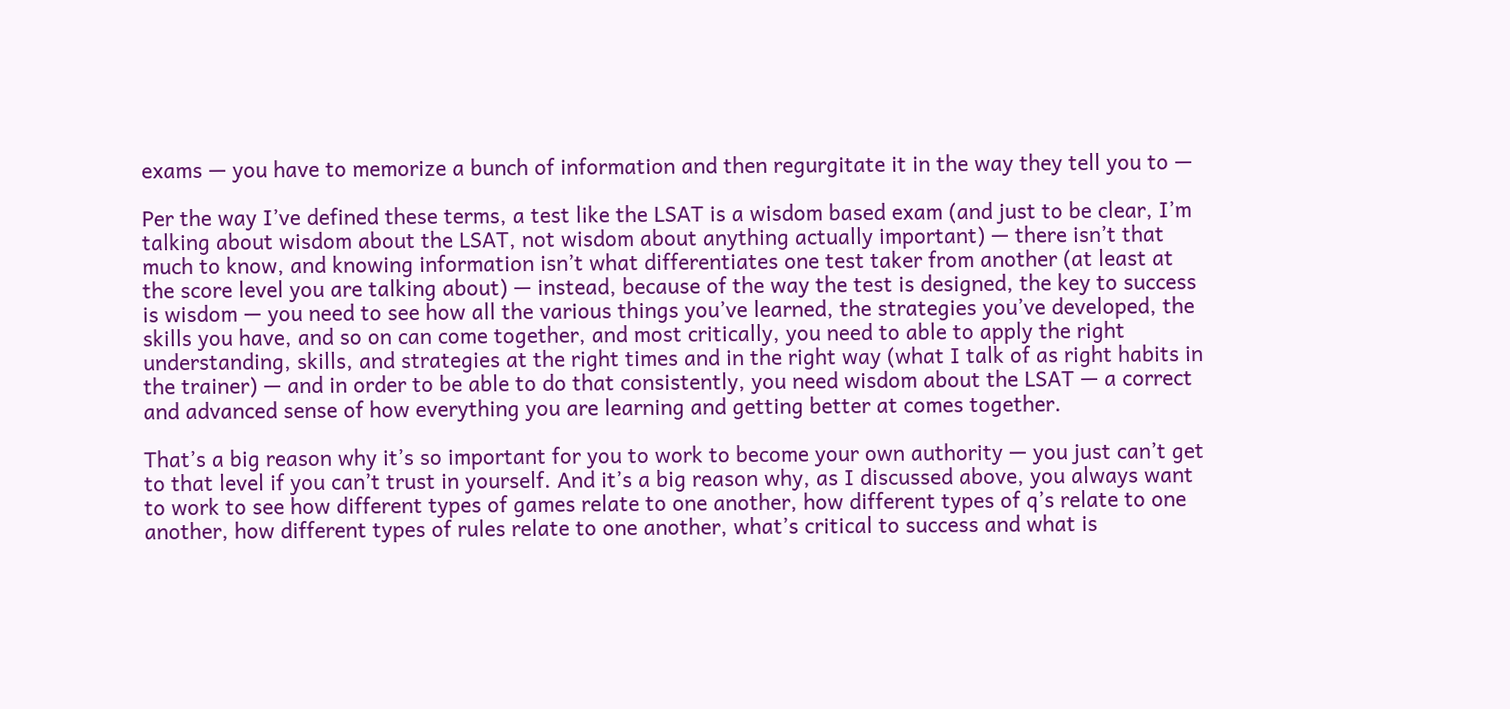exams — you have to memorize a bunch of information and then regurgitate it in the way they tell you to —

Per the way I’ve defined these terms, a test like the LSAT is a wisdom based exam (and just to be clear, I’m talking about wisdom about the LSAT, not wisdom about anything actually important) — there isn’t that much to know, and knowing information isn’t what differentiates one test taker from another (at least at the score level you are talking about) — instead, because of the way the test is designed, the key to success is wisdom — you need to see how all the various things you’ve learned, the strategies you’ve developed, the skills you have, and so on can come together, and most critically, you need to able to apply the right understanding, skills, and strategies at the right times and in the right way (what I talk of as right habits in the trainer) — and in order to be able to do that consistently, you need wisdom about the LSAT — a correct and advanced sense of how everything you are learning and getting better at comes together.

That’s a big reason why it’s so important for you to work to become your own authority — you just can’t get to that level if you can’t trust in yourself. And it’s a big reason why, as I discussed above, you always want to work to see how different types of games relate to one another, how different types of q’s relate to one another, how different types of rules relate to one another, what’s critical to success and what is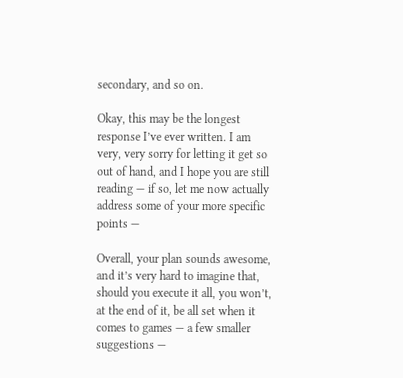secondary, and so on.

Okay, this may be the longest response I’ve ever written. I am very, very sorry for letting it get so out of hand, and I hope you are still reading — if so, let me now actually address some of your more specific points —

Overall, your plan sounds awesome, and it’s very hard to imagine that, should you execute it all, you won’t, at the end of it, be all set when it comes to games — a few smaller suggestions —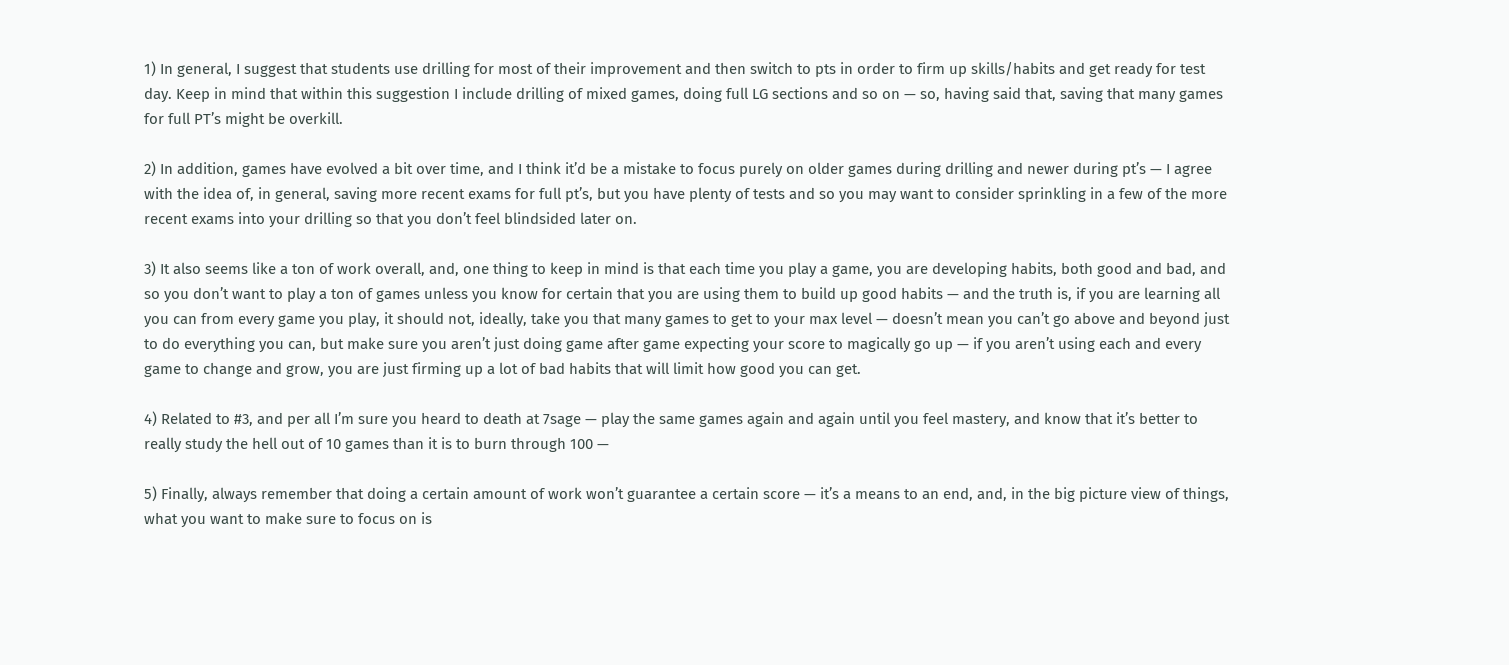1) In general, I suggest that students use drilling for most of their improvement and then switch to pts in order to firm up skills/habits and get ready for test day. Keep in mind that within this suggestion I include drilling of mixed games, doing full LG sections and so on — so, having said that, saving that many games for full PT’s might be overkill.

2) In addition, games have evolved a bit over time, and I think it’d be a mistake to focus purely on older games during drilling and newer during pt’s — I agree with the idea of, in general, saving more recent exams for full pt’s, but you have plenty of tests and so you may want to consider sprinkling in a few of the more recent exams into your drilling so that you don’t feel blindsided later on.

3) It also seems like a ton of work overall, and, one thing to keep in mind is that each time you play a game, you are developing habits, both good and bad, and so you don’t want to play a ton of games unless you know for certain that you are using them to build up good habits — and the truth is, if you are learning all you can from every game you play, it should not, ideally, take you that many games to get to your max level — doesn’t mean you can’t go above and beyond just to do everything you can, but make sure you aren’t just doing game after game expecting your score to magically go up — if you aren’t using each and every game to change and grow, you are just firming up a lot of bad habits that will limit how good you can get.

4) Related to #3, and per all I’m sure you heard to death at 7sage — play the same games again and again until you feel mastery, and know that it’s better to really study the hell out of 10 games than it is to burn through 100 —

5) Finally, always remember that doing a certain amount of work won’t guarantee a certain score — it’s a means to an end, and, in the big picture view of things, what you want to make sure to focus on is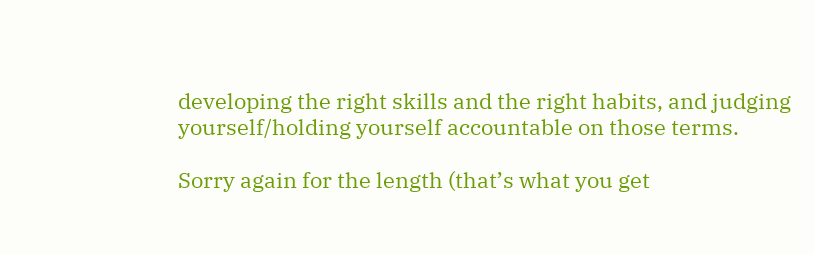developing the right skills and the right habits, and judging yourself/holding yourself accountable on those terms.

Sorry again for the length (that’s what you get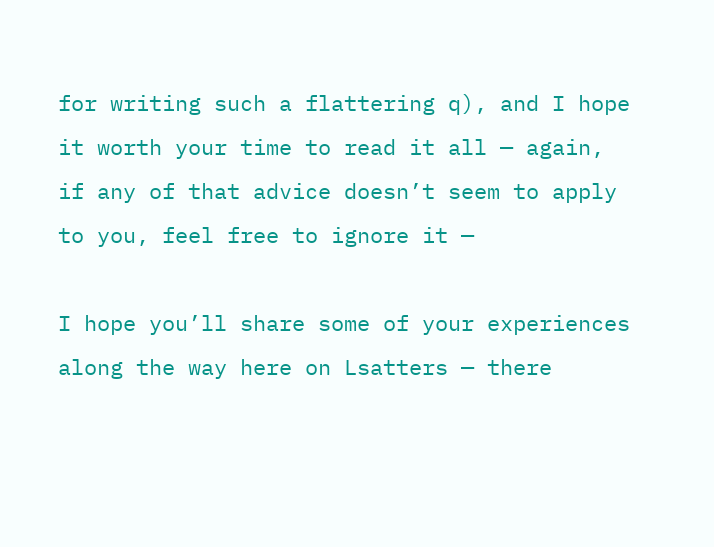for writing such a flattering q), and I hope it worth your time to read it all — again, if any of that advice doesn’t seem to apply to you, feel free to ignore it —

I hope you’ll share some of your experiences along the way here on Lsatters — there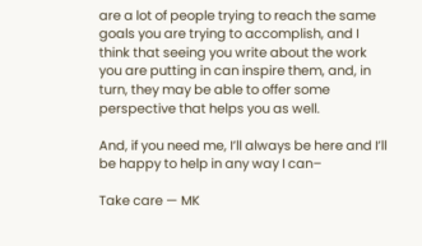are a lot of people trying to reach the same goals you are trying to accomplish, and I think that seeing you write about the work you are putting in can inspire them, and, in turn, they may be able to offer some perspective that helps you as well.

And, if you need me, I’ll always be here and I’ll be happy to help in any way I can–

Take care — MK